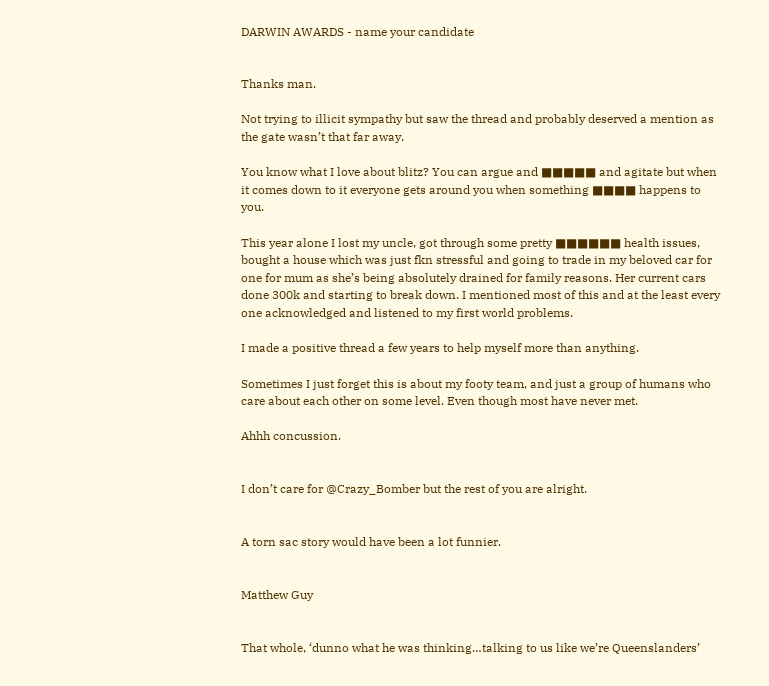DARWIN AWARDS - name your candidate


Thanks man.

Not trying to illicit sympathy but saw the thread and probably deserved a mention as the gate wasn’t that far away.

You know what I love about blitz? You can argue and ■■■■■ and agitate but when it comes down to it everyone gets around you when something ■■■■ happens to you.

This year alone I lost my uncle, got through some pretty ■■■■■■ health issues, bought a house which was just fkn stressful and going to trade in my beloved car for one for mum as she’s being absolutely drained for family reasons. Her current cars done 300k and starting to break down. I mentioned most of this and at the least every one acknowledged and listened to my first world problems.

I made a positive thread a few years to help myself more than anything.

Sometimes I just forget this is about my footy team, and just a group of humans who care about each other on some level. Even though most have never met.

Ahhh concussion.


I don’t care for @Crazy_Bomber but the rest of you are alright.


A torn sac story would have been a lot funnier.


Matthew Guy


That whole, ‘dunno what he was thinking…talking to us like we’re Queenslanders’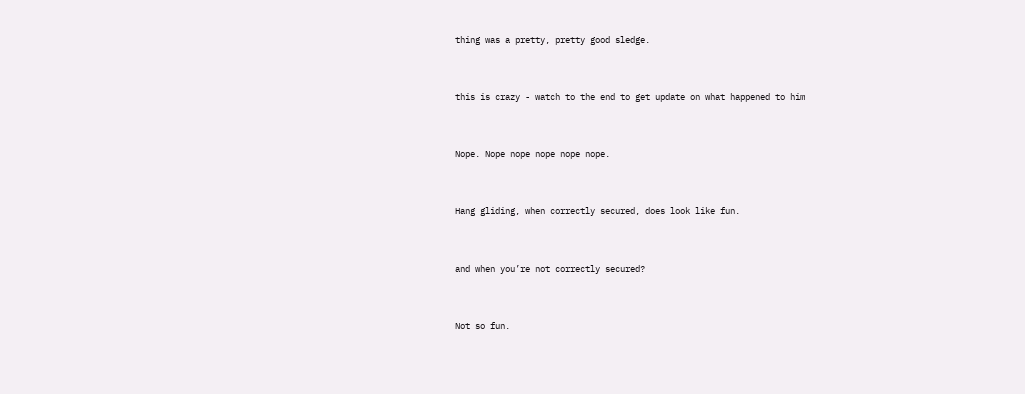thing was a pretty, pretty good sledge.


this is crazy - watch to the end to get update on what happened to him


Nope. Nope nope nope nope nope.


Hang gliding, when correctly secured, does look like fun.


and when you’re not correctly secured?


Not so fun.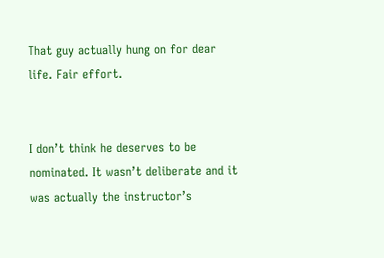That guy actually hung on for dear life. Fair effort.


I don’t think he deserves to be nominated. It wasn’t deliberate and it was actually the instructor’s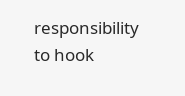responsibility to hook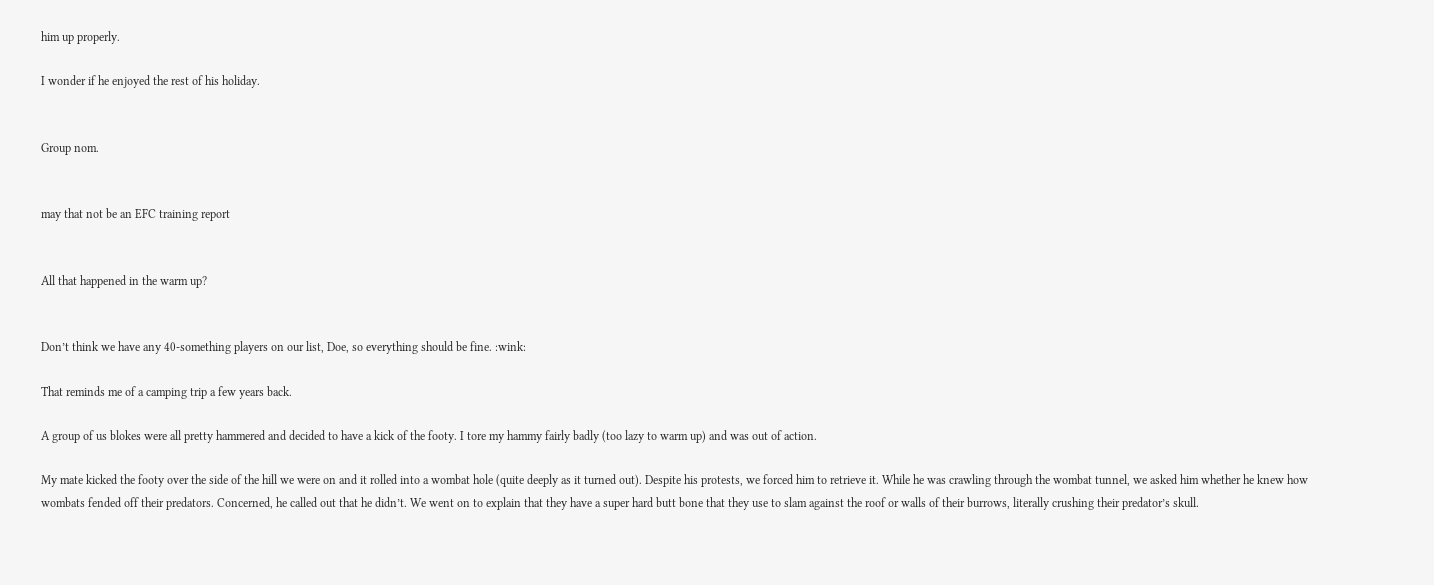him up properly.

I wonder if he enjoyed the rest of his holiday.


Group nom.


may that not be an EFC training report


All that happened in the warm up?


Don’t think we have any 40-something players on our list, Doe, so everything should be fine. :wink:

That reminds me of a camping trip a few years back.

A group of us blokes were all pretty hammered and decided to have a kick of the footy. I tore my hammy fairly badly (too lazy to warm up) and was out of action.

My mate kicked the footy over the side of the hill we were on and it rolled into a wombat hole (quite deeply as it turned out). Despite his protests, we forced him to retrieve it. While he was crawling through the wombat tunnel, we asked him whether he knew how wombats fended off their predators. Concerned, he called out that he didn’t. We went on to explain that they have a super hard butt bone that they use to slam against the roof or walls of their burrows, literally crushing their predator’s skull.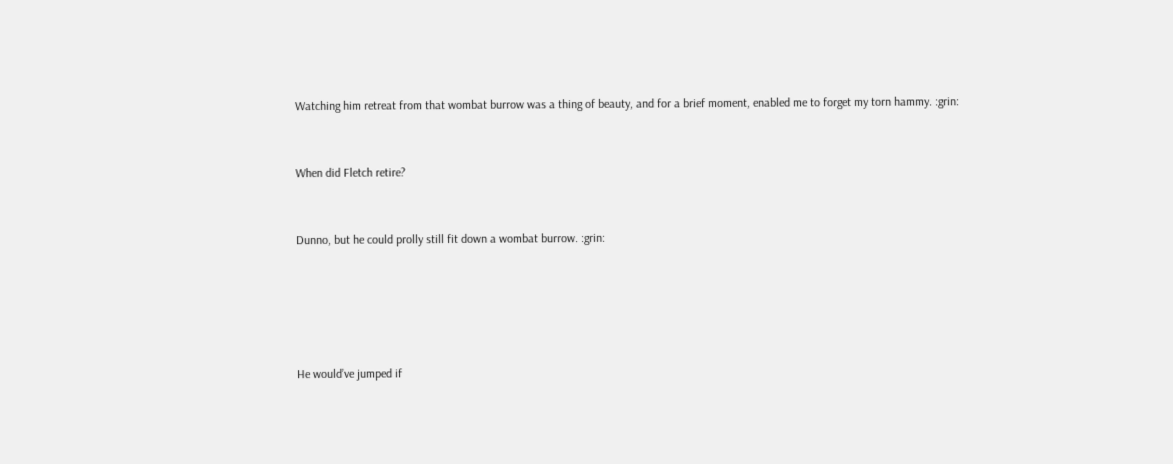Watching him retreat from that wombat burrow was a thing of beauty, and for a brief moment, enabled me to forget my torn hammy. :grin:


When did Fletch retire?


Dunno, but he could prolly still fit down a wombat burrow. :grin:





He would’ve jumped if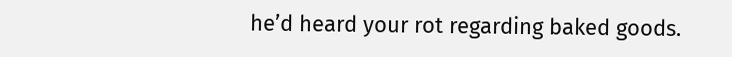he’d heard your rot regarding baked goods.